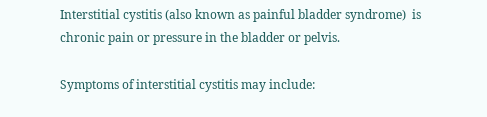Interstitial cystitis (also known as painful bladder syndrome)  is chronic pain or pressure in the bladder or pelvis.

Symptoms of interstitial cystitis may include: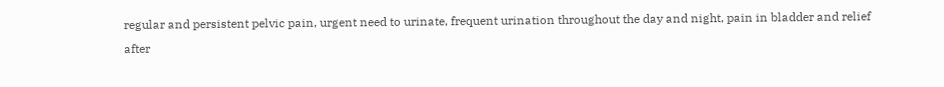regular and persistent pelvic pain, urgent need to urinate, frequent urination throughout the day and night, pain in bladder and relief after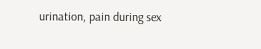urination, pain during sex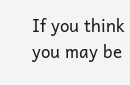If you think you may be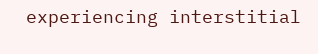experiencing interstitial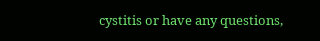cystitis or have any questions,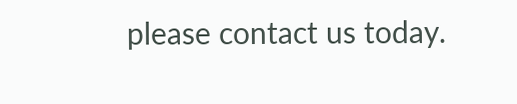please contact us today.